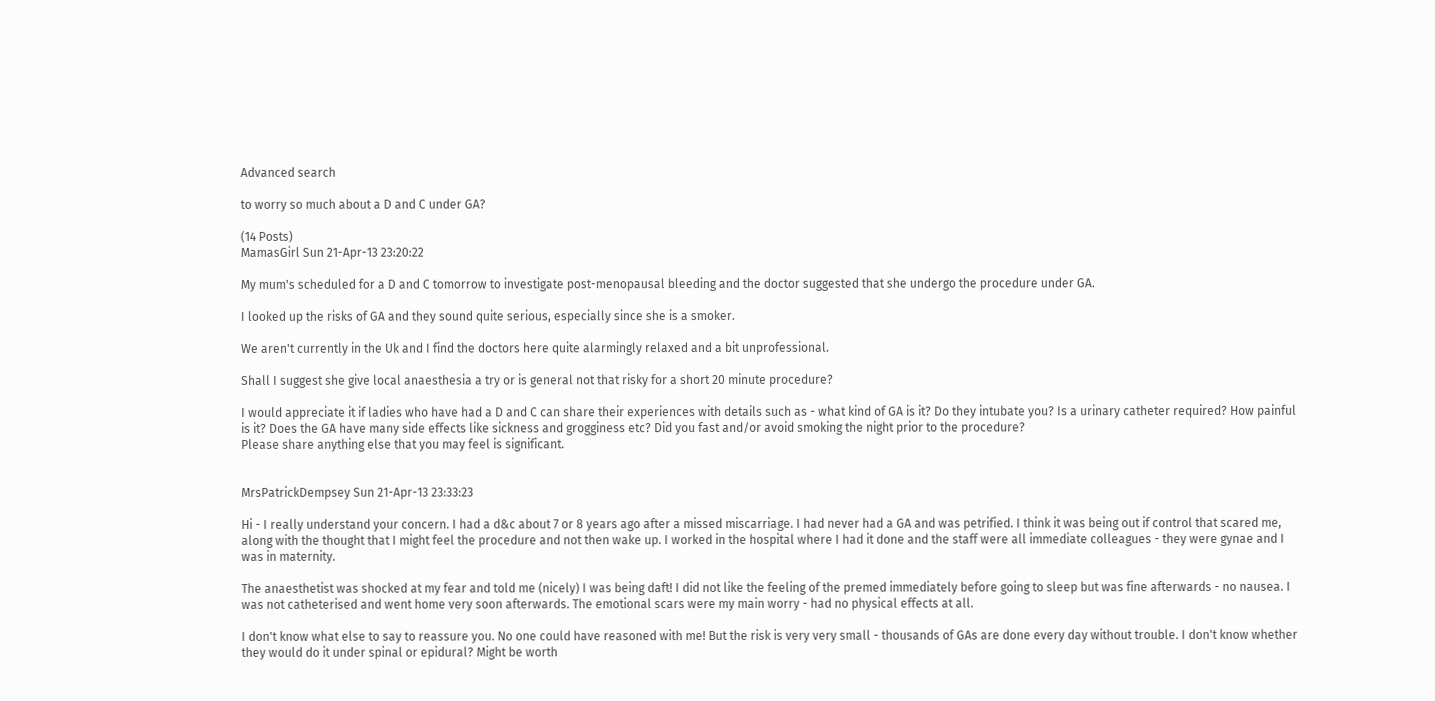Advanced search

to worry so much about a D and C under GA?

(14 Posts)
MamasGirl Sun 21-Apr-13 23:20:22

My mum's scheduled for a D and C tomorrow to investigate post-menopausal bleeding and the doctor suggested that she undergo the procedure under GA.

I looked up the risks of GA and they sound quite serious, especially since she is a smoker.

We aren't currently in the Uk and I find the doctors here quite alarmingly relaxed and a bit unprofessional.

Shall I suggest she give local anaesthesia a try or is general not that risky for a short 20 minute procedure?

I would appreciate it if ladies who have had a D and C can share their experiences with details such as - what kind of GA is it? Do they intubate you? Is a urinary catheter required? How painful is it? Does the GA have many side effects like sickness and grogginess etc? Did you fast and/or avoid smoking the night prior to the procedure?
Please share anything else that you may feel is significant.


MrsPatrickDempsey Sun 21-Apr-13 23:33:23

Hi - I really understand your concern. I had a d&c about 7 or 8 years ago after a missed miscarriage. I had never had a GA and was petrified. I think it was being out if control that scared me, along with the thought that I might feel the procedure and not then wake up. I worked in the hospital where I had it done and the staff were all immediate colleagues - they were gynae and I was in maternity.

The anaesthetist was shocked at my fear and told me (nicely) I was being daft! I did not like the feeling of the premed immediately before going to sleep but was fine afterwards - no nausea. I was not catheterised and went home very soon afterwards. The emotional scars were my main worry - had no physical effects at all.

I don't know what else to say to reassure you. No one could have reasoned with me! But the risk is very very small - thousands of GAs are done every day without trouble. I don't know whether they would do it under spinal or epidural? Might be worth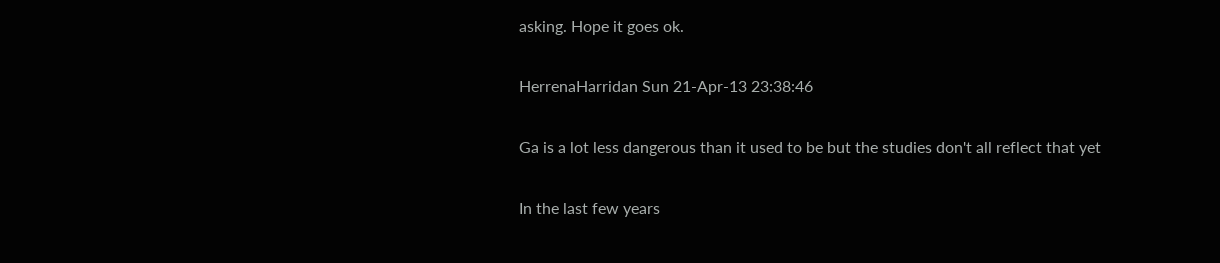asking. Hope it goes ok.

HerrenaHarridan Sun 21-Apr-13 23:38:46

Ga is a lot less dangerous than it used to be but the studies don't all reflect that yet

In the last few years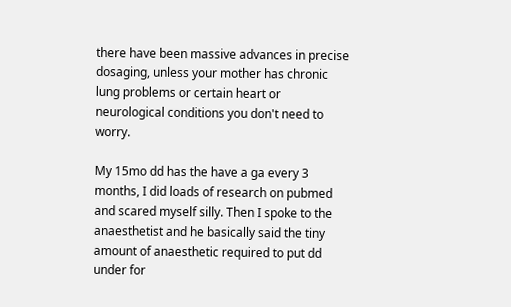there have been massive advances in precise dosaging, unless your mother has chronic lung problems or certain heart or neurological conditions you don't need to worry.

My 15mo dd has the have a ga every 3 months, I did loads of research on pubmed and scared myself silly. Then I spoke to the anaesthetist and he basically said the tiny amount of anaesthetic required to put dd under for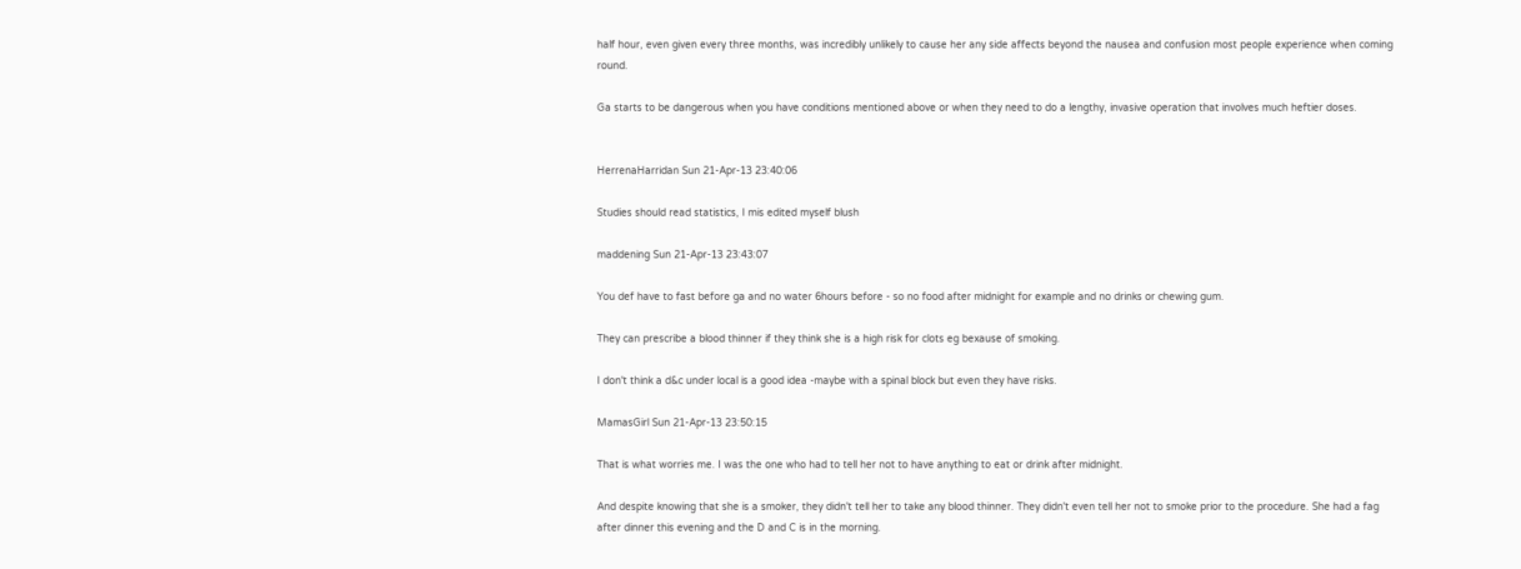half hour, even given every three months, was incredibly unlikely to cause her any side affects beyond the nausea and confusion most people experience when coming round.

Ga starts to be dangerous when you have conditions mentioned above or when they need to do a lengthy, invasive operation that involves much heftier doses.


HerrenaHarridan Sun 21-Apr-13 23:40:06

Studies should read statistics, I mis edited myself blush

maddening Sun 21-Apr-13 23:43:07

You def have to fast before ga and no water 6hours before - so no food after midnight for example and no drinks or chewing gum.

They can prescribe a blood thinner if they think she is a high risk for clots eg bexause of smoking.

I don't think a d&c under local is a good idea -maybe with a spinal block but even they have risks.

MamasGirl Sun 21-Apr-13 23:50:15

That is what worries me. I was the one who had to tell her not to have anything to eat or drink after midnight.

And despite knowing that she is a smoker, they didn't tell her to take any blood thinner. They didn't even tell her not to smoke prior to the procedure. She had a fag after dinner this evening and the D and C is in the morning.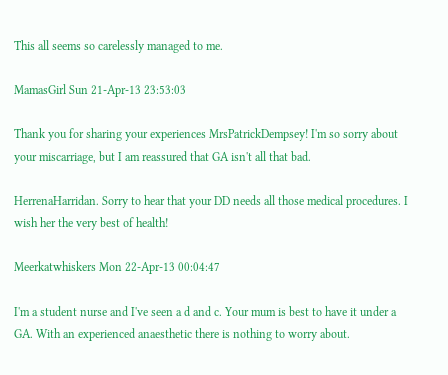This all seems so carelessly managed to me.

MamasGirl Sun 21-Apr-13 23:53:03

Thank you for sharing your experiences MrsPatrickDempsey! I'm so sorry about your miscarriage, but I am reassured that GA isn't all that bad.

HerrenaHarridan. Sorry to hear that your DD needs all those medical procedures. I wish her the very best of health!

Meerkatwhiskers Mon 22-Apr-13 00:04:47

I'm a student nurse and I've seen a d and c. Your mum is best to have it under a GA. With an experienced anaesthetic there is nothing to worry about.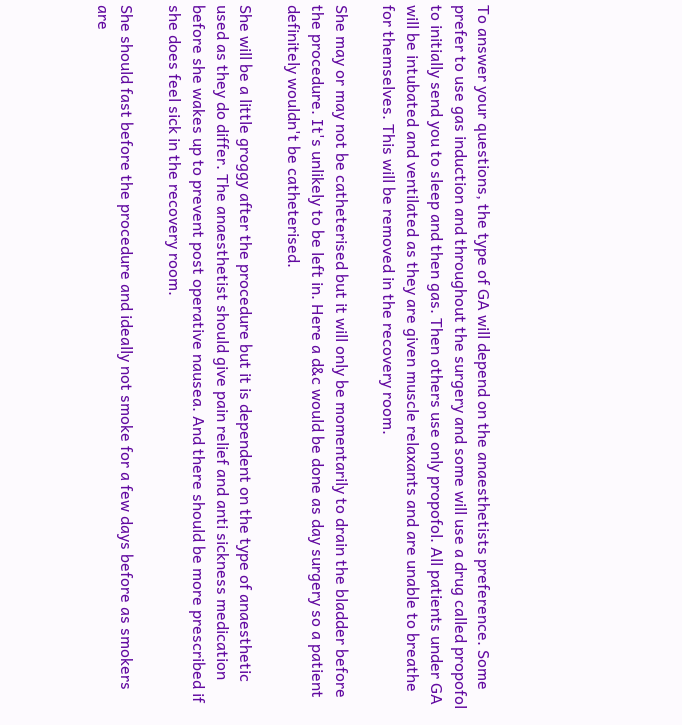To answer your questions, the type of GA will depend on the anaesthetists preference. Some prefer to use gas induction and throughout the surgery and some will use a drug called propofol to initially send you to sleep and then gas. Then others use only propofol. All patients under GA will be intubated and ventilated as they are given muscle relaxants and are unable to breathe for themselves. This will be removed in the recovery room.

She may or may not be catheterised but it will only be momentarily to drain the bladder before the procedure. It's unlikely to be left in. Here a d&c would be done as day surgery so a patient definitely wouldn't be catheterised.

She will be a little groggy after the procedure but it is dependent on the type of anaesthetic used as they do differ. The anaesthetist should give pain relief and anti sickness medication before she wakes up to prevent post operative nausea. And there should be more prescribed if she does feel sick in the recovery room.

She should fast before the procedure and ideally not smoke for a few days before as smokers are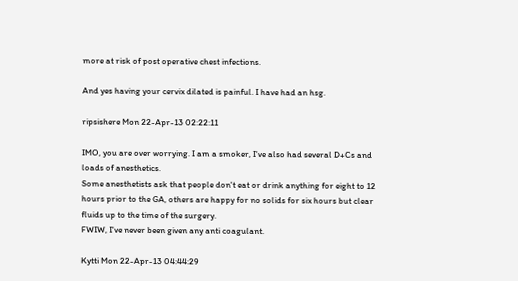more at risk of post operative chest infections.

And yes having your cervix dilated is painful. I have had an hsg.

ripsishere Mon 22-Apr-13 02:22:11

IMO, you are over worrying. I am a smoker, I've also had several D+Cs and loads of anesthetics.
Some anesthetists ask that people don't eat or drink anything for eight to 12 hours prior to the GA, others are happy for no solids for six hours but clear fluids up to the time of the surgery.
FWIW, I've never been given any anti coagulant.

Kytti Mon 22-Apr-13 04:44:29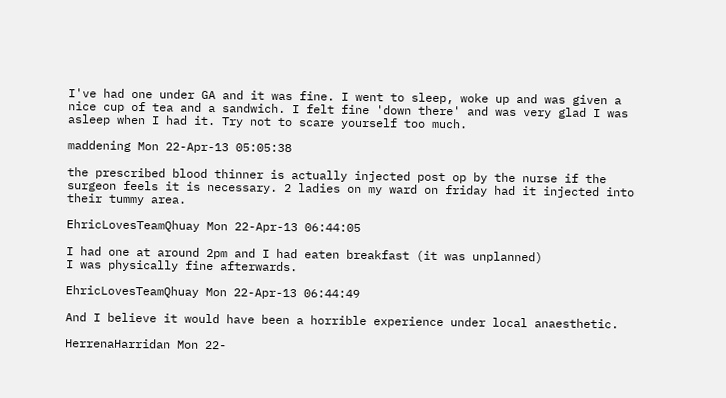I've had one under GA and it was fine. I went to sleep, woke up and was given a nice cup of tea and a sandwich. I felt fine 'down there' and was very glad I was asleep when I had it. Try not to scare yourself too much.

maddening Mon 22-Apr-13 05:05:38

the prescribed blood thinner is actually injected post op by the nurse if the surgeon feels it is necessary. 2 ladies on my ward on friday had it injected into their tummy area.

EhricLovesTeamQhuay Mon 22-Apr-13 06:44:05

I had one at around 2pm and I had eaten breakfast (it was unplanned)
I was physically fine afterwards.

EhricLovesTeamQhuay Mon 22-Apr-13 06:44:49

And I believe it would have been a horrible experience under local anaesthetic.

HerrenaHarridan Mon 22-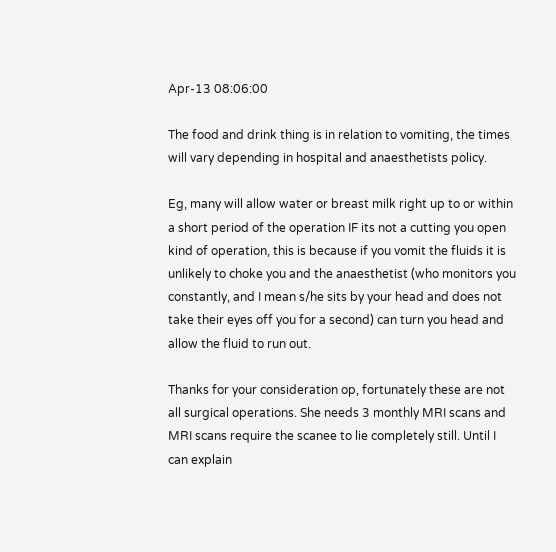Apr-13 08:06:00

The food and drink thing is in relation to vomiting, the times will vary depending in hospital and anaesthetists policy.

Eg, many will allow water or breast milk right up to or within a short period of the operation IF its not a cutting you open kind of operation, this is because if you vomit the fluids it is unlikely to choke you and the anaesthetist (who monitors you constantly, and I mean s/he sits by your head and does not take their eyes off you for a second) can turn you head and allow the fluid to run out.

Thanks for your consideration op, fortunately these are not all surgical operations. She needs 3 monthly MRI scans and MRI scans require the scanee to lie completely still. Until I can explain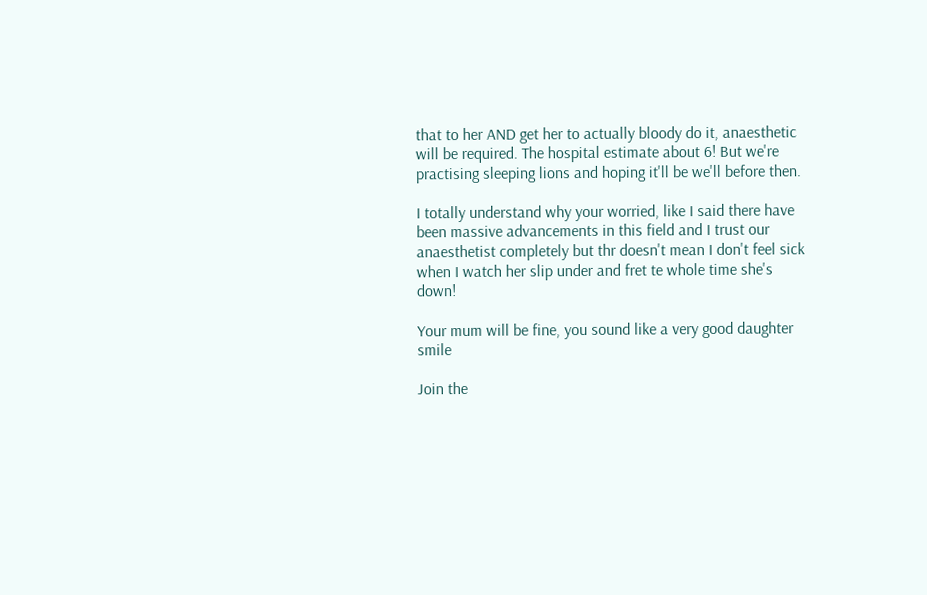that to her AND get her to actually bloody do it, anaesthetic will be required. The hospital estimate about 6! But we're practising sleeping lions and hoping it'll be we'll before then.

I totally understand why your worried, like I said there have been massive advancements in this field and I trust our anaesthetist completely but thr doesn't mean I don't feel sick when I watch her slip under and fret te whole time she's down!

Your mum will be fine, you sound like a very good daughter smile

Join the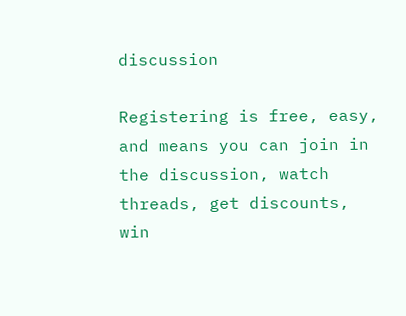discussion

Registering is free, easy, and means you can join in the discussion, watch threads, get discounts, win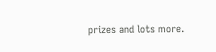prizes and lots more.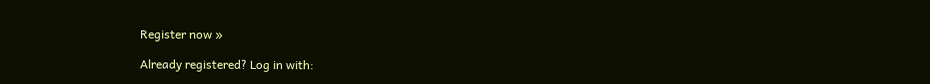Register now »

Already registered? Log in with: